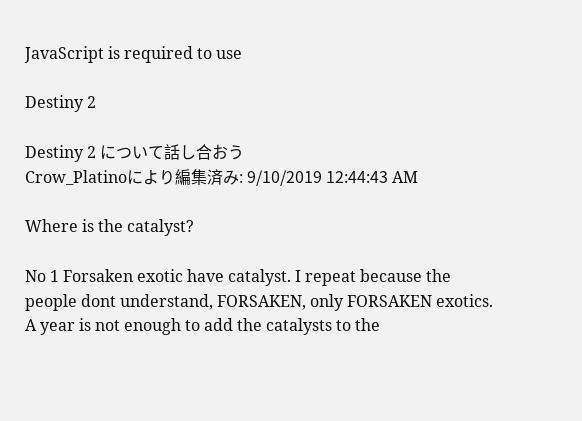JavaScript is required to use

Destiny 2

Destiny 2 について話し合おう
Crow_Platinoにより編集済み: 9/10/2019 12:44:43 AM

Where is the catalyst?

No 1 Forsaken exotic have catalyst. I repeat because the people dont understand, FORSAKEN, only FORSAKEN exotics. A year is not enough to add the catalysts to the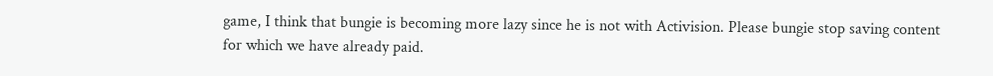game, I think that bungie is becoming more lazy since he is not with Activision. Please bungie stop saving content for which we have already paid.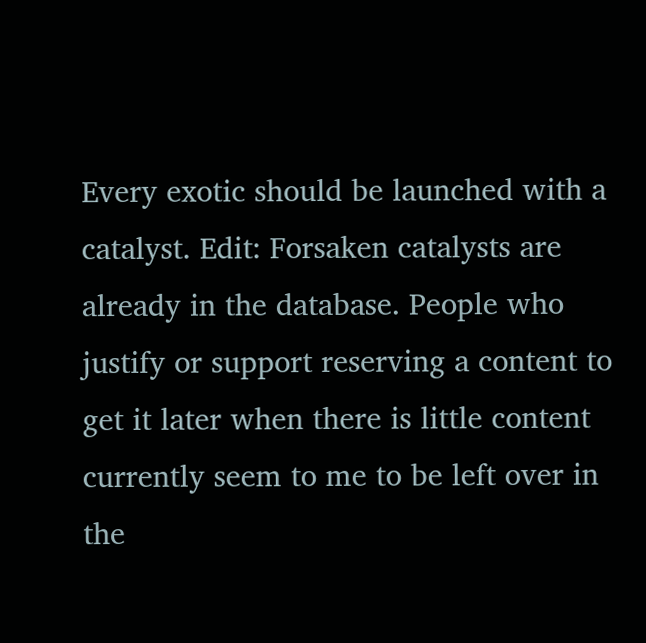Every exotic should be launched with a catalyst. Edit: Forsaken catalysts are already in the database. People who justify or support reserving a content to get it later when there is little content currently seem to me to be left over in the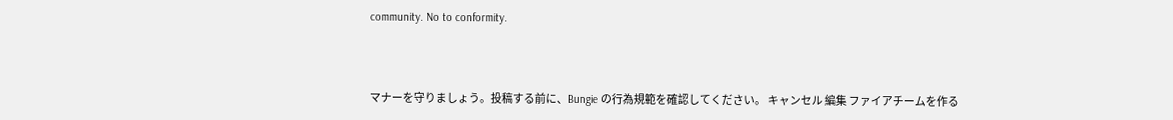community. No to conformity.



マナーを守りましょう。投稿する前に、Bungie の行為規範を確認してください。 キャンセル 編集 ファイアチームを作る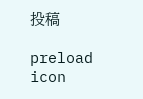投稿

preload icon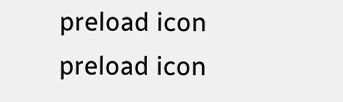preload icon
preload icon